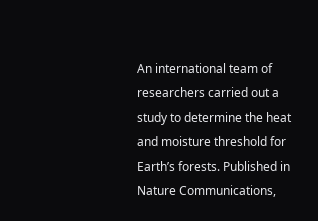An international team of researchers carried out a study to determine the heat and moisture threshold for Earth’s forests. Published in Nature Communications,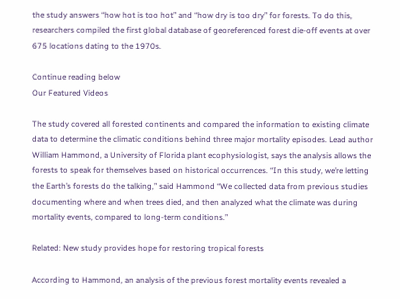the study answers “how hot is too hot” and “how dry is too dry” for forests. To do this, researchers compiled the first global database of georeferenced forest die-off events at over 675 locations dating to the 1970s.

Continue reading below
Our Featured Videos

The study covered all forested continents and compared the information to existing climate data to determine the climatic conditions behind three major mortality episodes. Lead author William Hammond, a University of Florida plant ecophysiologist, says the analysis allows the forests to speak for themselves based on historical occurrences. “In this study, we’re letting the Earth’s forests do the talking,” said Hammond “We collected data from previous studies documenting where and when trees died, and then analyzed what the climate was during mortality events, compared to long-term conditions.”

Related: New study provides hope for restoring tropical forests

According to Hammond, an analysis of the previous forest mortality events revealed a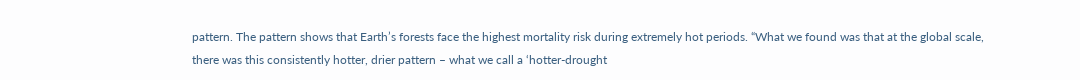pattern. The pattern shows that Earth’s forests face the highest mortality risk during extremely hot periods. “What we found was that at the global scale, there was this consistently hotter, drier pattern – what we call a ‘hotter-drought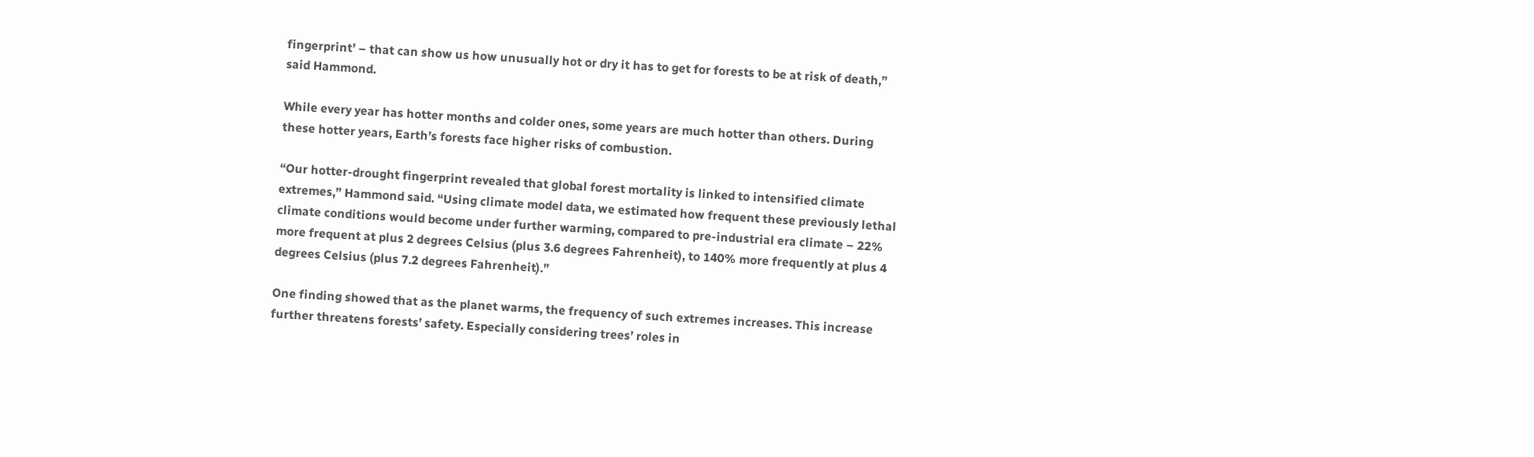fingerprint’ – that can show us how unusually hot or dry it has to get for forests to be at risk of death,” said Hammond.

While every year has hotter months and colder ones, some years are much hotter than others. During these hotter years, Earth’s forests face higher risks of combustion.

“Our hotter-drought fingerprint revealed that global forest mortality is linked to intensified climate extremes,” Hammond said. “Using climate model data, we estimated how frequent these previously lethal climate conditions would become under further warming, compared to pre-industrial era climate – 22% more frequent at plus 2 degrees Celsius (plus 3.6 degrees Fahrenheit), to 140% more frequently at plus 4 degrees Celsius (plus 7.2 degrees Fahrenheit).”

One finding showed that as the planet warms, the frequency of such extremes increases. This increase further threatens forests’ safety. Especially considering trees’ roles in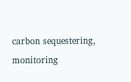carbon sequestering, monitoring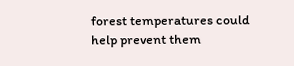forest temperatures could help prevent them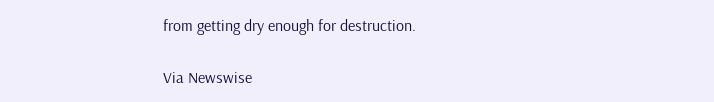from getting dry enough for destruction.

Via Newswise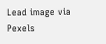Lead image via Pexels